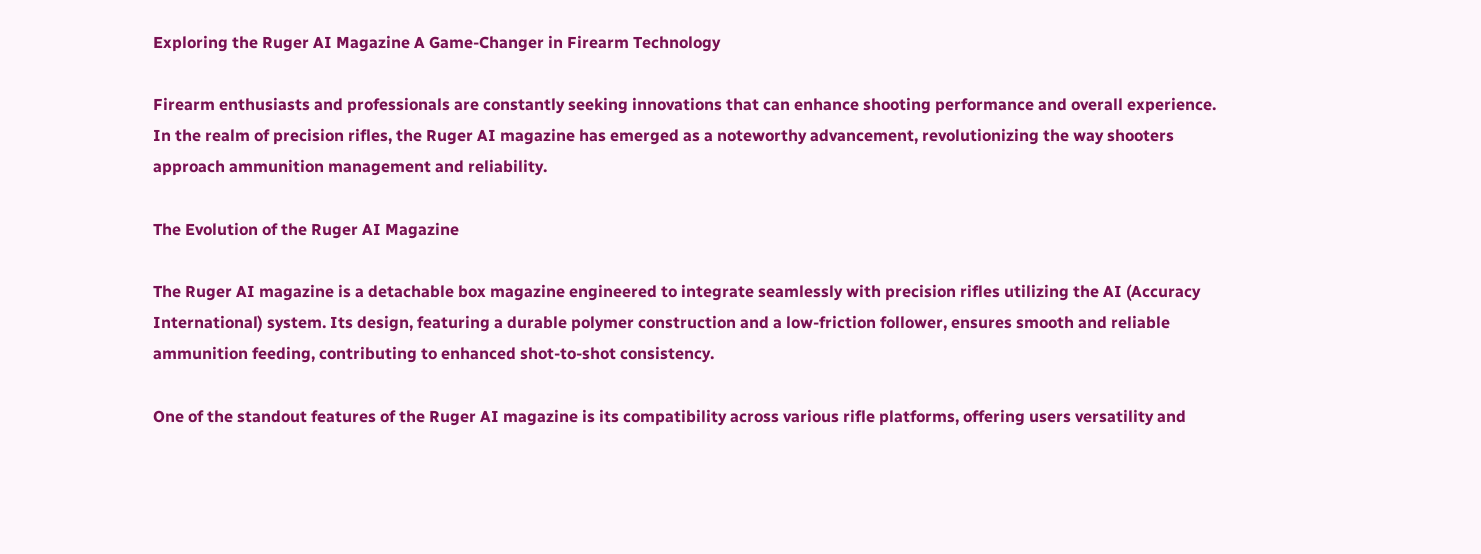Exploring the Ruger AI Magazine A Game-Changer in Firearm Technology

Firearm enthusiasts and professionals are constantly seeking innovations that can enhance shooting performance and overall experience. In the realm of precision rifles, the Ruger AI magazine has emerged as a noteworthy advancement, revolutionizing the way shooters approach ammunition management and reliability.

The Evolution of the Ruger AI Magazine

The Ruger AI magazine is a detachable box magazine engineered to integrate seamlessly with precision rifles utilizing the AI (Accuracy International) system. Its design, featuring a durable polymer construction and a low-friction follower, ensures smooth and reliable ammunition feeding, contributing to enhanced shot-to-shot consistency.

One of the standout features of the Ruger AI magazine is its compatibility across various rifle platforms, offering users versatility and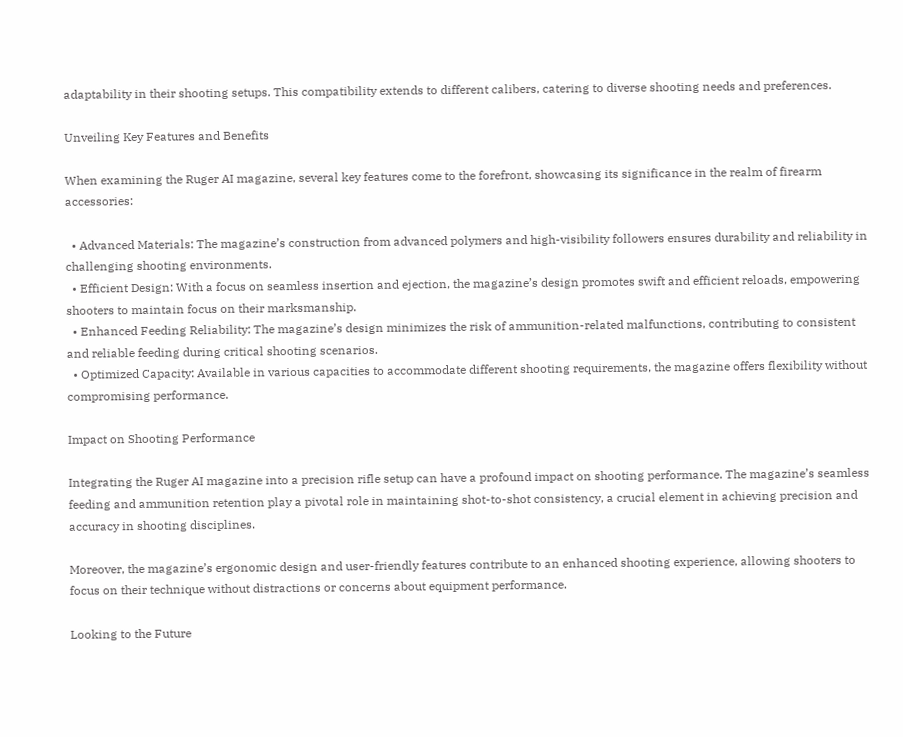adaptability in their shooting setups. This compatibility extends to different calibers, catering to diverse shooting needs and preferences.

Unveiling Key Features and Benefits

When examining the Ruger AI magazine, several key features come to the forefront, showcasing its significance in the realm of firearm accessories:

  • Advanced Materials: The magazine’s construction from advanced polymers and high-visibility followers ensures durability and reliability in challenging shooting environments.
  • Efficient Design: With a focus on seamless insertion and ejection, the magazine’s design promotes swift and efficient reloads, empowering shooters to maintain focus on their marksmanship.
  • Enhanced Feeding Reliability: The magazine’s design minimizes the risk of ammunition-related malfunctions, contributing to consistent and reliable feeding during critical shooting scenarios.
  • Optimized Capacity: Available in various capacities to accommodate different shooting requirements, the magazine offers flexibility without compromising performance.

Impact on Shooting Performance

Integrating the Ruger AI magazine into a precision rifle setup can have a profound impact on shooting performance. The magazine’s seamless feeding and ammunition retention play a pivotal role in maintaining shot-to-shot consistency, a crucial element in achieving precision and accuracy in shooting disciplines.

Moreover, the magazine’s ergonomic design and user-friendly features contribute to an enhanced shooting experience, allowing shooters to focus on their technique without distractions or concerns about equipment performance.

Looking to the Future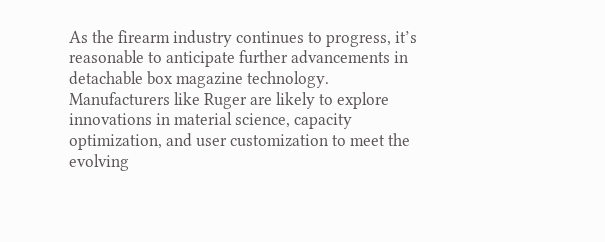As the firearm industry continues to progress, it’s reasonable to anticipate further advancements in detachable box magazine technology. Manufacturers like Ruger are likely to explore innovations in material science, capacity optimization, and user customization to meet the evolving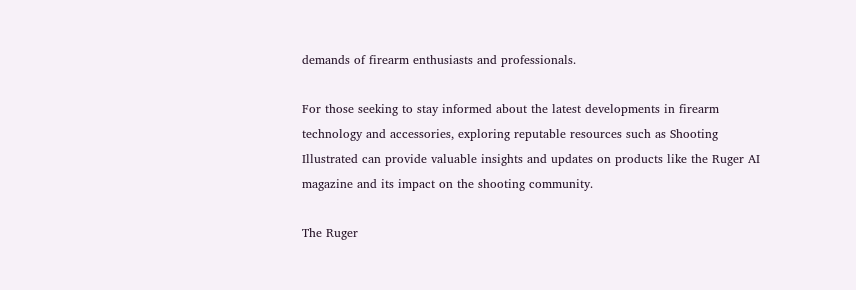demands of firearm enthusiasts and professionals.

For those seeking to stay informed about the latest developments in firearm technology and accessories, exploring reputable resources such as Shooting Illustrated can provide valuable insights and updates on products like the Ruger AI magazine and its impact on the shooting community.

The Ruger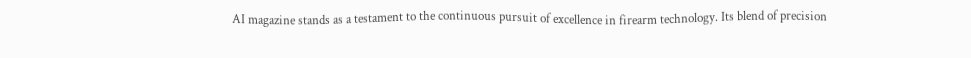AI magazine stands as a testament to the continuous pursuit of excellence in firearm technology. Its blend of precision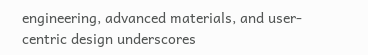engineering, advanced materials, and user-centric design underscores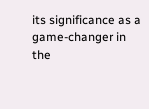its significance as a game-changer in the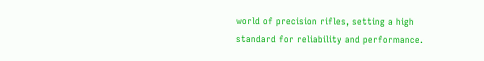world of precision rifles, setting a high standard for reliability and performance.